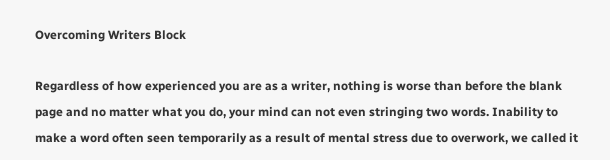Overcoming Writers Block

Regardless of how experienced you are as a writer, nothing is worse than before the blank page and no matter what you do, your mind can not even stringing two words. Inability to make a word often seen temporarily as a result of mental stress due to overwork, we called it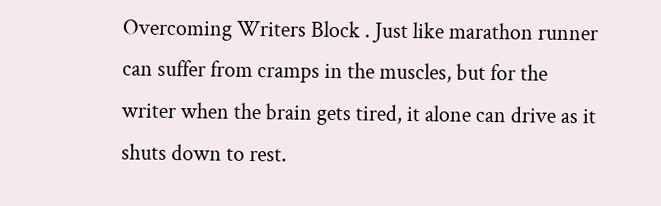Overcoming Writers Block . Just like marathon runner can suffer from cramps in the muscles, but for the writer when the brain gets tired, it alone can drive as it shuts down to rest.